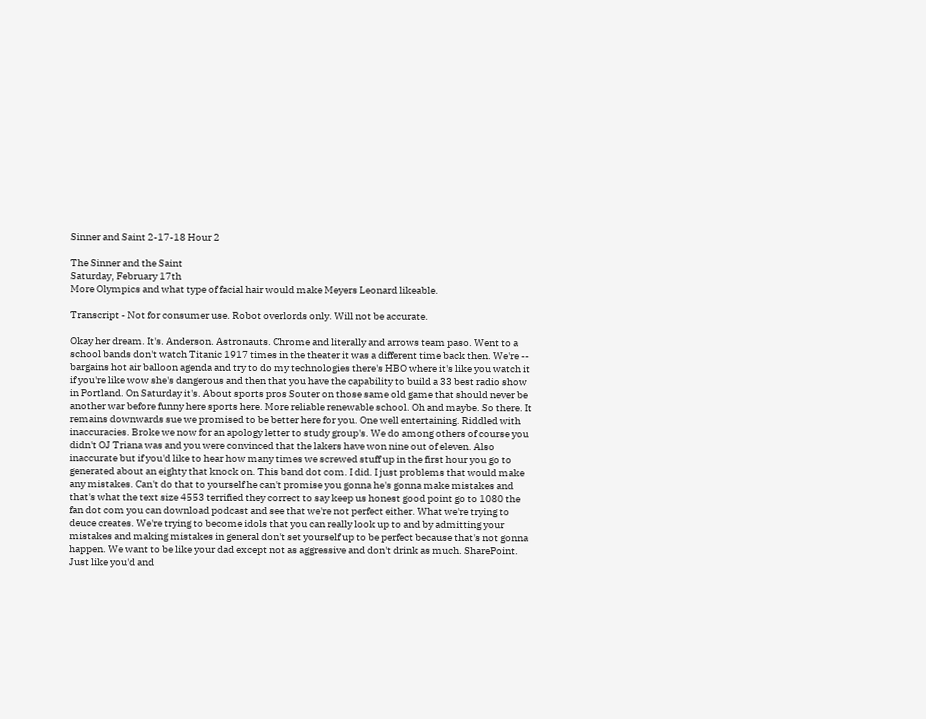Sinner and Saint 2-17-18 Hour 2

The Sinner and the Saint
Saturday, February 17th
More Olympics and what type of facial hair would make Meyers Leonard likeable.

Transcript - Not for consumer use. Robot overlords only. Will not be accurate.

Okay her dream. It's. Anderson. Astronauts. Chrome and literally and arrows team paso. Went to a school bands don't watch Titanic 1917 times in the theater it was a different time back then. We're -- bargains hot air balloon agenda and try to do my technologies there's HBO where it's like you watch it if you're like wow she's dangerous and then that you have the capability to build a 33 best radio show in Portland. On Saturday it's. About sports pros Souter on those same old game that should never be another war before funny here sports here. More reliable renewable school. Oh and maybe. So there. It remains downwards sue we promised to be better here for you. One well entertaining. Riddled with inaccuracies. Broke we now for an apology letter to study group's. We do among others of course you didn't OJ Triana was and you were convinced that the lakers have won nine out of eleven. Also inaccurate but if you'd like to hear how many times we screwed stuff up in the first hour you go to generated about an eighty that knock on. This band dot com. I did. I just problems that would make any mistakes. Can't do that to yourself he can't promise you gonna he's gonna make mistakes and that's what the text size 4553 terrified they correct to say keep us honest good point go to 1080 the fan dot com you can download podcast and see that we're not perfect either. What we're trying to deuce creates. We're trying to become idols that you can really look up to and by admitting your mistakes and making mistakes in general don't set yourself up to be perfect because that's not gonna happen. We want to be like your dad except not as aggressive and don't drink as much. SharePoint. Just like you'd and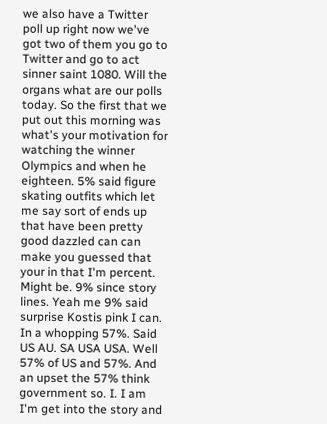we also have a Twitter poll up right now we've got two of them you go to Twitter and go to act sinner saint 1080. Will the organs what are our polls today. So the first that we put out this morning was what's your motivation for watching the winner Olympics and when he eighteen. 5% said figure skating outfits which let me say sort of ends up that have been pretty good dazzled can can make you guessed that your in that I'm percent. Might be. 9% since story lines. Yeah me 9% said surprise Kostis pink I can. In a whopping 57%. Said US AU. SA USA USA. Well 57% of US and 57%. And an upset the 57% think government so. I. I am I'm get into the story and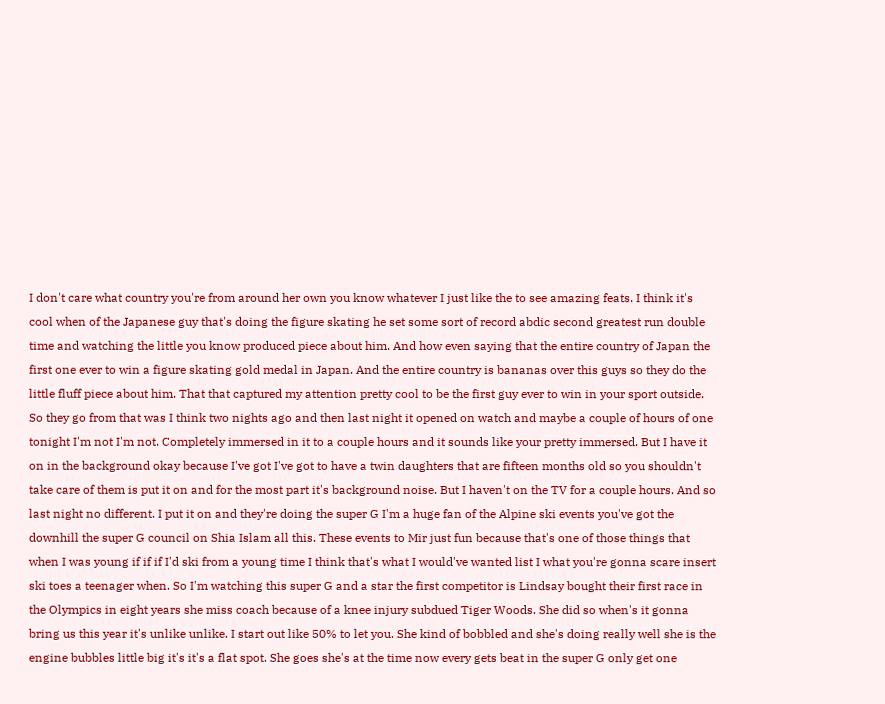I don't care what country you're from around her own you know whatever I just like the to see amazing feats. I think it's cool when of the Japanese guy that's doing the figure skating he set some sort of record abdic second greatest run double time and watching the little you know produced piece about him. And how even saying that the entire country of Japan the first one ever to win a figure skating gold medal in Japan. And the entire country is bananas over this guys so they do the little fluff piece about him. That that captured my attention pretty cool to be the first guy ever to win in your sport outside. So they go from that was I think two nights ago and then last night it opened on watch and maybe a couple of hours of one tonight I'm not I'm not. Completely immersed in it to a couple hours and it sounds like your pretty immersed. But I have it on in the background okay because I've got I've got to have a twin daughters that are fifteen months old so you shouldn't take care of them is put it on and for the most part it's background noise. But I haven't on the TV for a couple hours. And so last night no different. I put it on and they're doing the super G I'm a huge fan of the Alpine ski events you've got the downhill the super G council on Shia Islam all this. These events to Mir just fun because that's one of those things that when I was young if if if I'd ski from a young time I think that's what I would've wanted list I what you're gonna scare insert ski toes a teenager when. So I'm watching this super G and a star the first competitor is Lindsay bought their first race in the Olympics in eight years she miss coach because of a knee injury subdued Tiger Woods. She did so when's it gonna bring us this year it's unlike unlike. I start out like 50% to let you. She kind of bobbled and she's doing really well she is the engine bubbles little big it's it's a flat spot. She goes she's at the time now every gets beat in the super G only get one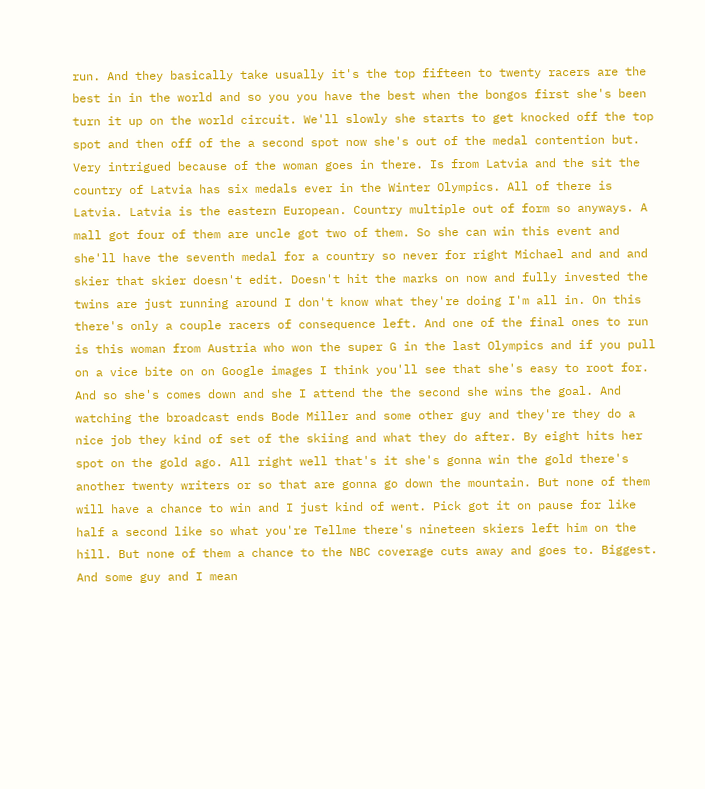run. And they basically take usually it's the top fifteen to twenty racers are the best in in the world and so you you have the best when the bongos first she's been turn it up on the world circuit. We'll slowly she starts to get knocked off the top spot and then off of the a second spot now she's out of the medal contention but. Very intrigued because of the woman goes in there. Is from Latvia and the sit the country of Latvia has six medals ever in the Winter Olympics. All of there is Latvia. Latvia is the eastern European. Country multiple out of form so anyways. A mall got four of them are uncle got two of them. So she can win this event and she'll have the seventh medal for a country so never for right Michael and and and skier that skier doesn't edit. Doesn't hit the marks on now and fully invested the twins are just running around I don't know what they're doing I'm all in. On this there's only a couple racers of consequence left. And one of the final ones to run is this woman from Austria who won the super G in the last Olympics and if you pull on a vice bite on on Google images I think you'll see that she's easy to root for. And so she's comes down and she I attend the the second she wins the goal. And watching the broadcast ends Bode Miller and some other guy and they're they do a nice job they kind of set of the skiing and what they do after. By eight hits her spot on the gold ago. All right well that's it she's gonna win the gold there's another twenty writers or so that are gonna go down the mountain. But none of them will have a chance to win and I just kind of went. Pick got it on pause for like half a second like so what you're Tellme there's nineteen skiers left him on the hill. But none of them a chance to the NBC coverage cuts away and goes to. Biggest. And some guy and I mean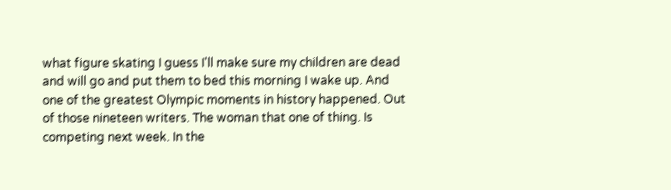what figure skating I guess I'll make sure my children are dead and will go and put them to bed this morning I wake up. And one of the greatest Olympic moments in history happened. Out of those nineteen writers. The woman that one of thing. Is competing next week. In the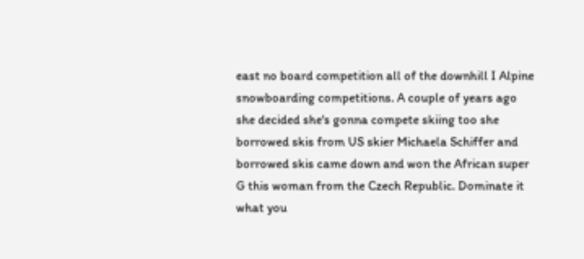east no board competition all of the downhill I Alpine snowboarding competitions. A couple of years ago she decided she's gonna compete skiing too she borrowed skis from US skier Michaela Schiffer and borrowed skis came down and won the African super G this woman from the Czech Republic. Dominate it what you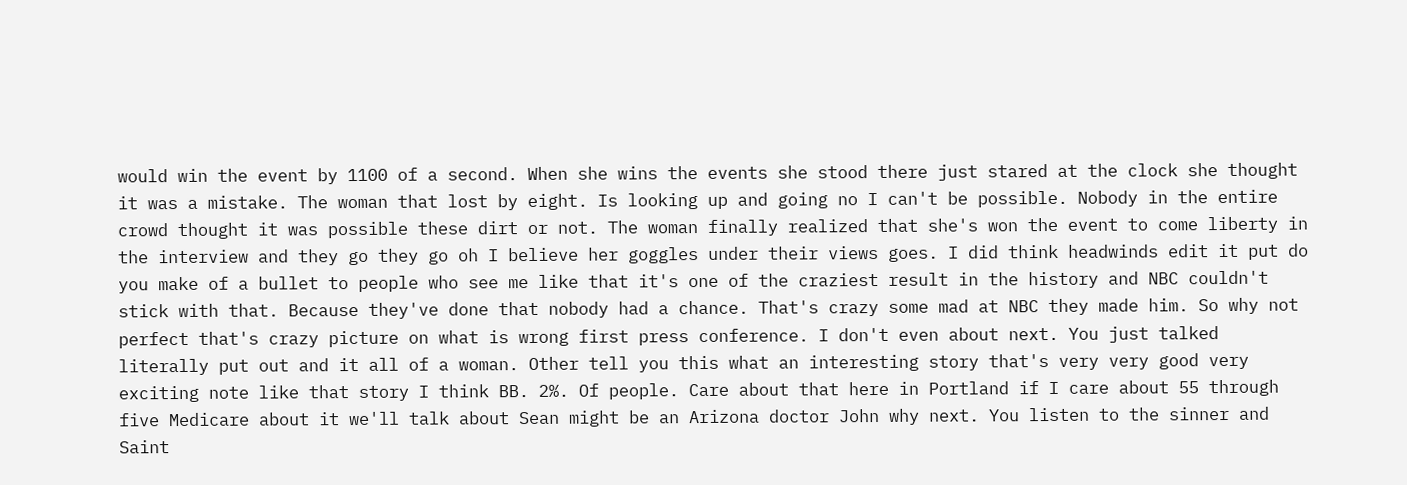would win the event by 1100 of a second. When she wins the events she stood there just stared at the clock she thought it was a mistake. The woman that lost by eight. Is looking up and going no I can't be possible. Nobody in the entire crowd thought it was possible these dirt or not. The woman finally realized that she's won the event to come liberty in the interview and they go they go oh I believe her goggles under their views goes. I did think headwinds edit it put do you make of a bullet to people who see me like that it's one of the craziest result in the history and NBC couldn't stick with that. Because they've done that nobody had a chance. That's crazy some mad at NBC they made him. So why not perfect that's crazy picture on what is wrong first press conference. I don't even about next. You just talked literally put out and it all of a woman. Other tell you this what an interesting story that's very very good very exciting note like that story I think BB. 2%. Of people. Care about that here in Portland if I care about 55 through five Medicare about it we'll talk about Sean might be an Arizona doctor John why next. You listen to the sinner and Saint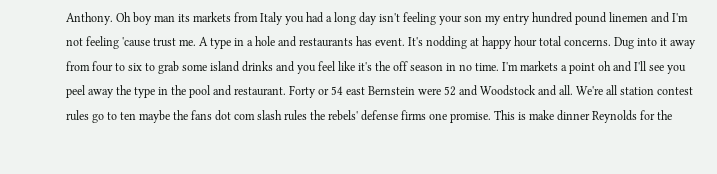Anthony. Oh boy man its markets from Italy you had a long day isn't feeling your son my entry hundred pound linemen and I'm not feeling 'cause trust me. A type in a hole and restaurants has event. It's nodding at happy hour total concerns. Dug into it away from four to six to grab some island drinks and you feel like it's the off season in no time. I'm markets a point oh and I'll see you peel away the type in the pool and restaurant. Forty or 54 east Bernstein were 52 and Woodstock and all. We're all station contest rules go to ten maybe the fans dot com slash rules the rebels' defense firms one promise. This is make dinner Reynolds for the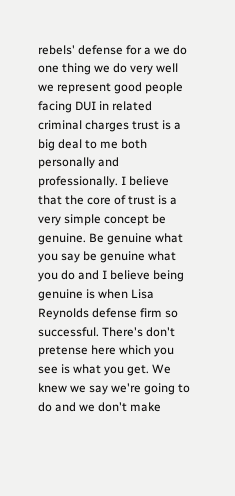rebels' defense for a we do one thing we do very well we represent good people facing DUI in related criminal charges trust is a big deal to me both personally and professionally. I believe that the core of trust is a very simple concept be genuine. Be genuine what you say be genuine what you do and I believe being genuine is when Lisa Reynolds defense firm so successful. There's don't pretense here which you see is what you get. We knew we say we're going to do and we don't make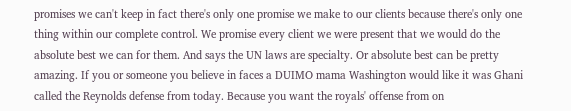promises we can't keep in fact there's only one promise we make to our clients because there's only one thing within our complete control. We promise every client we were present that we would do the absolute best we can for them. And says the UN laws are specialty. Or absolute best can be pretty amazing. If you or someone you believe in faces a DUIMO mama Washington would like it was Ghani called the Reynolds defense from today. Because you want the royals' offense from on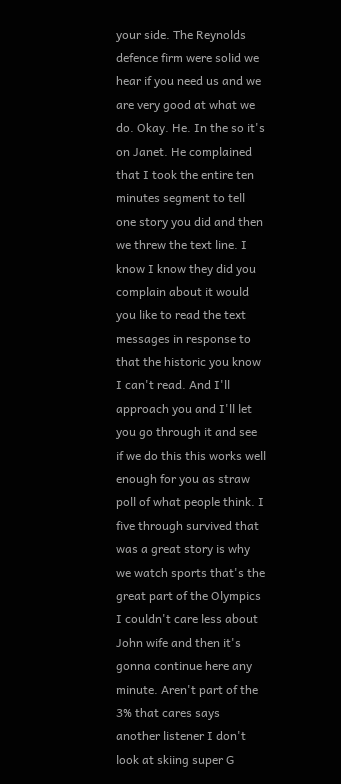your side. The Reynolds defence firm were solid we hear if you need us and we are very good at what we do. Okay. He. In the so it's on Janet. He complained that I took the entire ten minutes segment to tell one story you did and then we threw the text line. I know I know they did you complain about it would you like to read the text messages in response to that the historic you know I can't read. And I'll approach you and I'll let you go through it and see if we do this this works well enough for you as straw poll of what people think. I five through survived that was a great story is why we watch sports that's the great part of the Olympics I couldn't care less about John wife and then it's gonna continue here any minute. Aren't part of the 3% that cares says another listener I don't look at skiing super G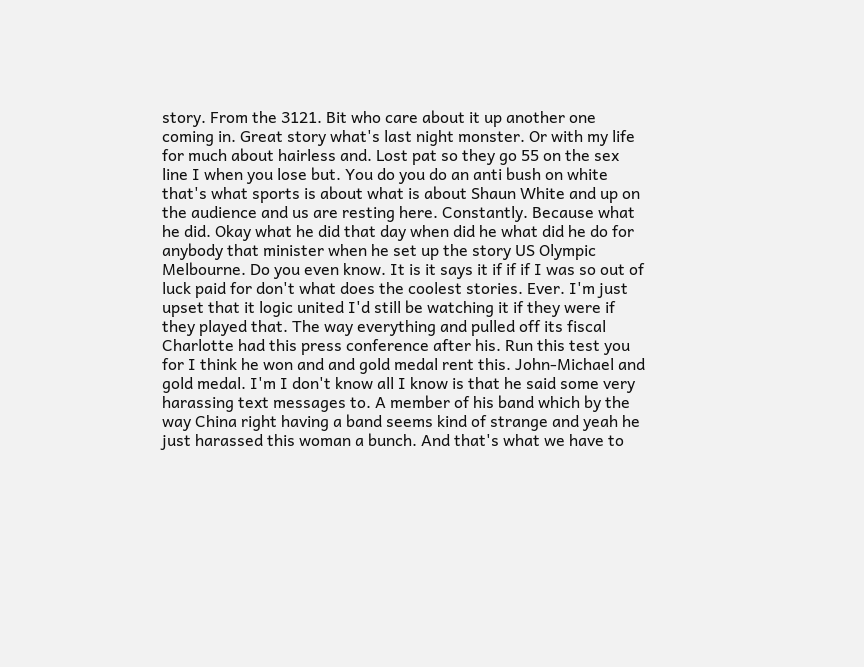story. From the 3121. Bit who care about it up another one coming in. Great story what's last night monster. Or with my life for much about hairless and. Lost pat so they go 55 on the sex line I when you lose but. You do you do an anti bush on white that's what sports is about what is about Shaun White and up on the audience and us are resting here. Constantly. Because what he did. Okay what he did that day when did he what did he do for anybody that minister when he set up the story US Olympic Melbourne. Do you even know. It is it says it if if if I was so out of luck paid for don't what does the coolest stories. Ever. I'm just upset that it logic united I'd still be watching it if they were if they played that. The way everything and pulled off its fiscal Charlotte had this press conference after his. Run this test you for I think he won and and gold medal rent this. John-Michael and gold medal. I'm I don't know all I know is that he said some very harassing text messages to. A member of his band which by the way China right having a band seems kind of strange and yeah he just harassed this woman a bunch. And that's what we have to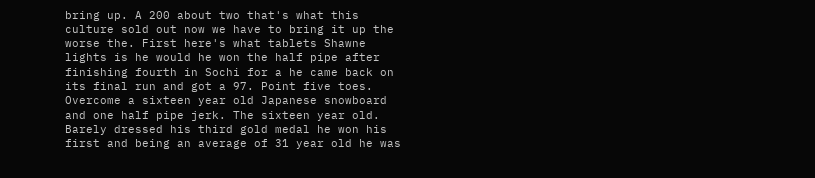bring up. A 200 about two that's what this culture sold out now we have to bring it up the worse the. First here's what tablets Shawne lights is he would he won the half pipe after finishing fourth in Sochi for a he came back on its final run and got a 97. Point five toes. Overcome a sixteen year old Japanese snowboard and one half pipe jerk. The sixteen year old. Barely dressed his third gold medal he won his first and being an average of 31 year old he was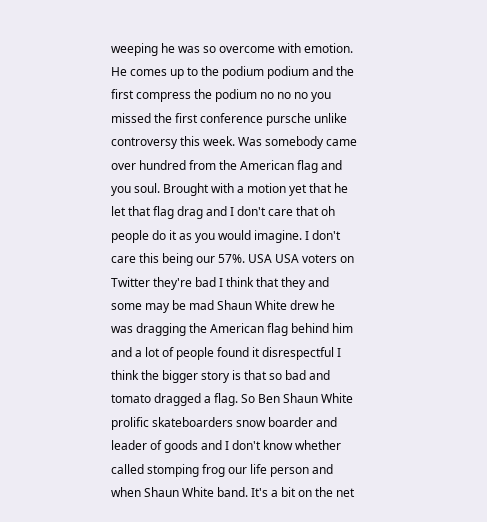weeping he was so overcome with emotion. He comes up to the podium podium and the first compress the podium no no no you missed the first conference pursche unlike controversy this week. Was somebody came over hundred from the American flag and you soul. Brought with a motion yet that he let that flag drag and I don't care that oh people do it as you would imagine. I don't care this being our 57%. USA USA voters on Twitter they're bad I think that they and some may be mad Shaun White drew he was dragging the American flag behind him and a lot of people found it disrespectful I think the bigger story is that so bad and tomato dragged a flag. So Ben Shaun White prolific skateboarders snow boarder and leader of goods and I don't know whether called stomping frog our life person and when Shaun White band. It's a bit on the net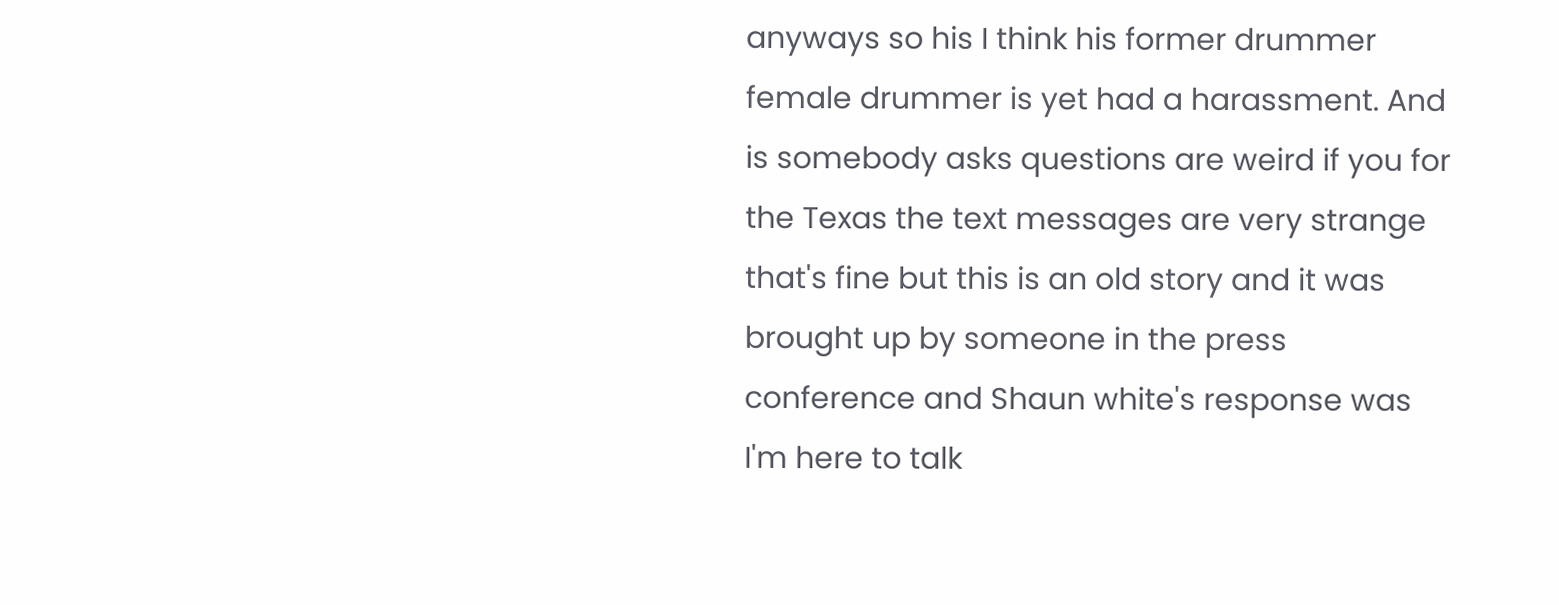anyways so his I think his former drummer female drummer is yet had a harassment. And is somebody asks questions are weird if you for the Texas the text messages are very strange that's fine but this is an old story and it was brought up by someone in the press conference and Shaun white's response was I'm here to talk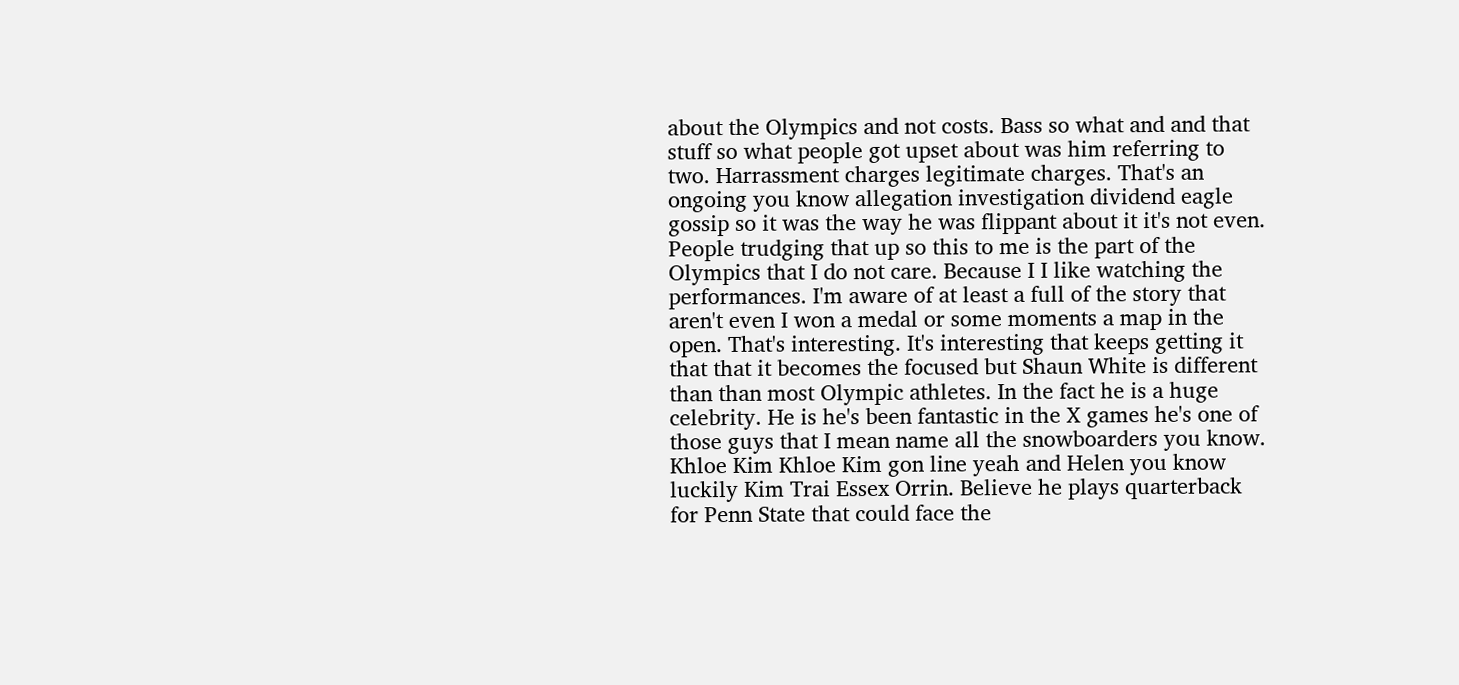about the Olympics and not costs. Bass so what and and that stuff so what people got upset about was him referring to two. Harrassment charges legitimate charges. That's an ongoing you know allegation investigation dividend eagle gossip so it was the way he was flippant about it it's not even. People trudging that up so this to me is the part of the Olympics that I do not care. Because I I like watching the performances. I'm aware of at least a full of the story that aren't even I won a medal or some moments a map in the open. That's interesting. It's interesting that keeps getting it that that it becomes the focused but Shaun White is different than than most Olympic athletes. In the fact he is a huge celebrity. He is he's been fantastic in the X games he's one of those guys that I mean name all the snowboarders you know. Khloe Kim Khloe Kim gon line yeah and Helen you know luckily Kim Trai Essex Orrin. Believe he plays quarterback for Penn State that could face the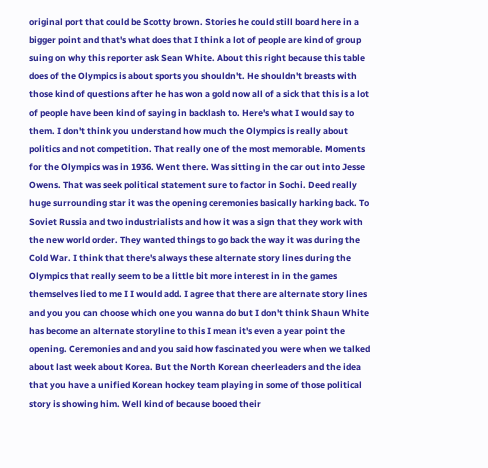original port that could be Scotty brown. Stories he could still board here in a bigger point and that's what does that I think a lot of people are kind of group suing on why this reporter ask Sean White. About this right because this table does of the Olympics is about sports you shouldn't. He shouldn't breasts with those kind of questions after he has won a gold now all of a sick that this is a lot of people have been kind of saying in backlash to. Here's what I would say to them. I don't think you understand how much the Olympics is really about politics and not competition. That really one of the most memorable. Moments for the Olympics was in 1936. Went there. Was sitting in the car out into Jesse Owens. That was seek political statement sure to factor in Sochi. Deed really huge surrounding star it was the opening ceremonies basically harking back. To Soviet Russia and two industrialists and how it was a sign that they work with the new world order. They wanted things to go back the way it was during the Cold War. I think that there's always these alternate story lines during the Olympics that really seem to be a little bit more interest in in the games themselves lied to me I I would add. I agree that there are alternate story lines and you you can choose which one you wanna do but I don't think Shaun White has become an alternate storyline to this I mean it's even a year point the opening. Ceremonies and and you said how fascinated you were when we talked about last week about Korea. But the North Korean cheerleaders and the idea that you have a unified Korean hockey team playing in some of those political story is showing him. Well kind of because booed their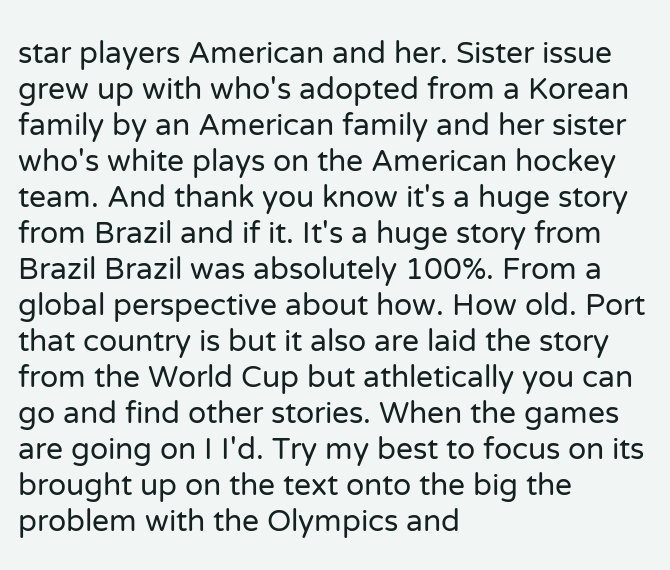star players American and her. Sister issue grew up with who's adopted from a Korean family by an American family and her sister who's white plays on the American hockey team. And thank you know it's a huge story from Brazil and if it. It's a huge story from Brazil Brazil was absolutely 100%. From a global perspective about how. How old. Port that country is but it also are laid the story from the World Cup but athletically you can go and find other stories. When the games are going on I I'd. Try my best to focus on its brought up on the text onto the big the problem with the Olympics and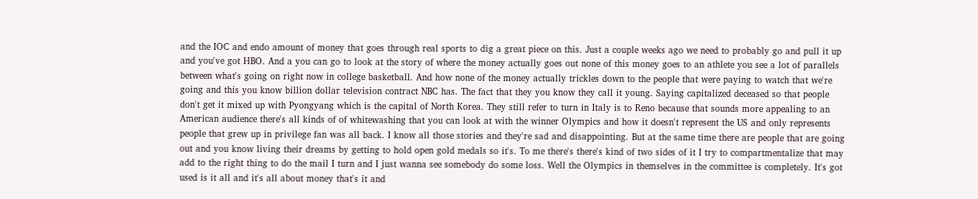and the IOC and endo amount of money that goes through real sports to dig a great piece on this. Just a couple weeks ago we need to probably go and pull it up and you've got HBO. And a you can go to look at the story of where the money actually goes out none of this money goes to an athlete you see a lot of parallels between what's going on right now in college basketball. And how none of the money actually trickles down to the people that were paying to watch that we're going and this you know billion dollar television contract NBC has. The fact that they you know they call it young. Saying capitalized deceased so that people don't get it mixed up with Pyongyang which is the capital of North Korea. They still refer to turn in Italy is to Reno because that sounds more appealing to an American audience there's all kinds of of whitewashing that you can look at with the winner Olympics and how it doesn't represent the US and only represents people that grew up in privilege fan was all back. I know all those stories and they're sad and disappointing. But at the same time there are people that are going out and you know living their dreams by getting to hold open gold medals so it's. To me there's there's kind of two sides of it I try to compartmentalize that may add to the right thing to do the mail I turn and I just wanna see somebody do some loss. Well the Olympics in themselves in the committee is completely. It's got used is it all and it's all about money that's it and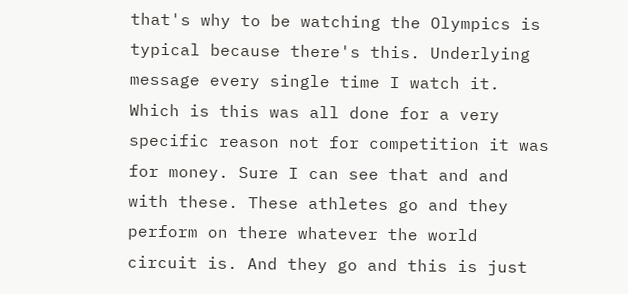that's why to be watching the Olympics is typical because there's this. Underlying message every single time I watch it. Which is this was all done for a very specific reason not for competition it was for money. Sure I can see that and and with these. These athletes go and they perform on there whatever the world circuit is. And they go and this is just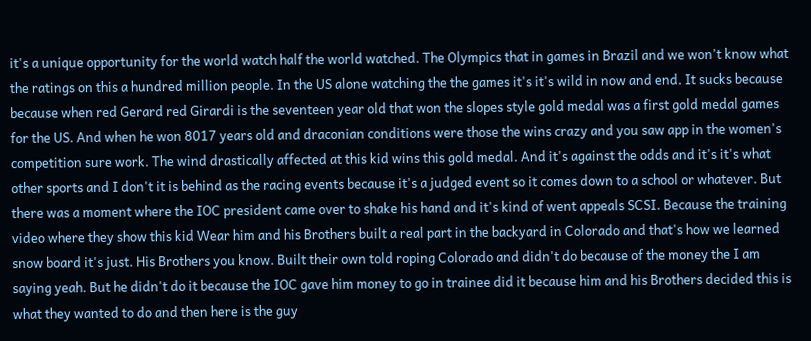it's a unique opportunity for the world watch half the world watched. The Olympics that in games in Brazil and we won't know what the ratings on this a hundred million people. In the US alone watching the the games it's it's wild in now and end. It sucks because because when red Gerard red Girardi is the seventeen year old that won the slopes style gold medal was a first gold medal games for the US. And when he won 8017 years old and draconian conditions were those the wins crazy and you saw app in the women's competition sure work. The wind drastically affected at this kid wins this gold medal. And it's against the odds and it's it's what other sports and I don't it is behind as the racing events because it's a judged event so it comes down to a school or whatever. But there was a moment where the IOC president came over to shake his hand and it's kind of went appeals SCSI. Because the training video where they show this kid Wear him and his Brothers built a real part in the backyard in Colorado and that's how we learned snow board it's just. His Brothers you know. Built their own told roping Colorado and didn't do because of the money the I am saying yeah. But he didn't do it because the IOC gave him money to go in trainee did it because him and his Brothers decided this is what they wanted to do and then here is the guy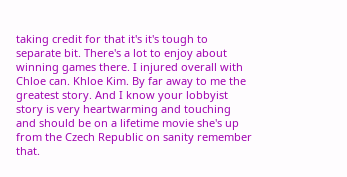taking credit for that it's it's tough to separate bit. There's a lot to enjoy about winning games there. I injured overall with Chloe can. Khloe Kim. By far away to me the greatest story. And I know your lobbyist story is very heartwarming and touching and should be on a lifetime movie she's up from the Czech Republic on sanity remember that.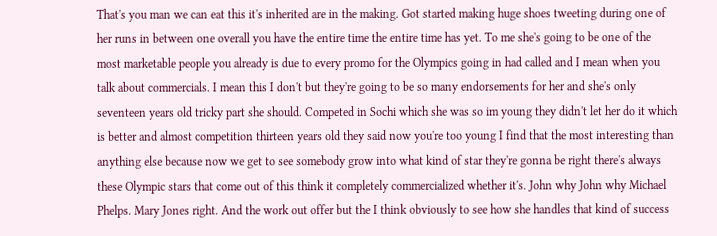That's you man we can eat this it's inherited are in the making. Got started making huge shoes tweeting during one of her runs in between one overall you have the entire time the entire time has yet. To me she's going to be one of the most marketable people you already is due to every promo for the Olympics going in had called and I mean when you talk about commercials. I mean this I don't but they're going to be so many endorsements for her and she's only seventeen years old tricky part she should. Competed in Sochi which she was so im young they didn't let her do it which is better and almost competition thirteen years old they said now you're too young I find that the most interesting than anything else because now we get to see somebody grow into what kind of star they're gonna be right there's always these Olympic stars that come out of this think it completely commercialized whether it's. John why John why Michael Phelps. Mary Jones right. And the work out offer but the I think obviously to see how she handles that kind of success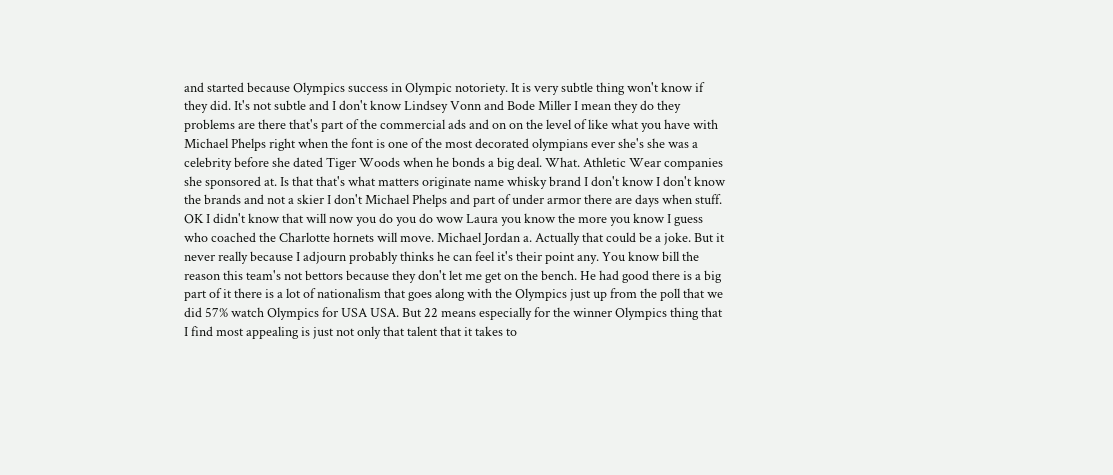and started because Olympics success in Olympic notoriety. It is very subtle thing won't know if they did. It's not subtle and I don't know Lindsey Vonn and Bode Miller I mean they do they problems are there that's part of the commercial ads and on on the level of like what you have with Michael Phelps right when the font is one of the most decorated olympians ever she's she was a celebrity before she dated Tiger Woods when he bonds a big deal. What. Athletic Wear companies she sponsored at. Is that that's what matters originate name whisky brand I don't know I don't know the brands and not a skier I don't Michael Phelps and part of under armor there are days when stuff. OK I didn't know that will now you do you do wow Laura you know the more you know I guess who coached the Charlotte hornets will move. Michael Jordan a. Actually that could be a joke. But it never really because I adjourn probably thinks he can feel it's their point any. You know bill the reason this team's not bettors because they don't let me get on the bench. He had good there is a big part of it there is a lot of nationalism that goes along with the Olympics just up from the poll that we did 57% watch Olympics for USA USA. But 22 means especially for the winner Olympics thing that I find most appealing is just not only that talent that it takes to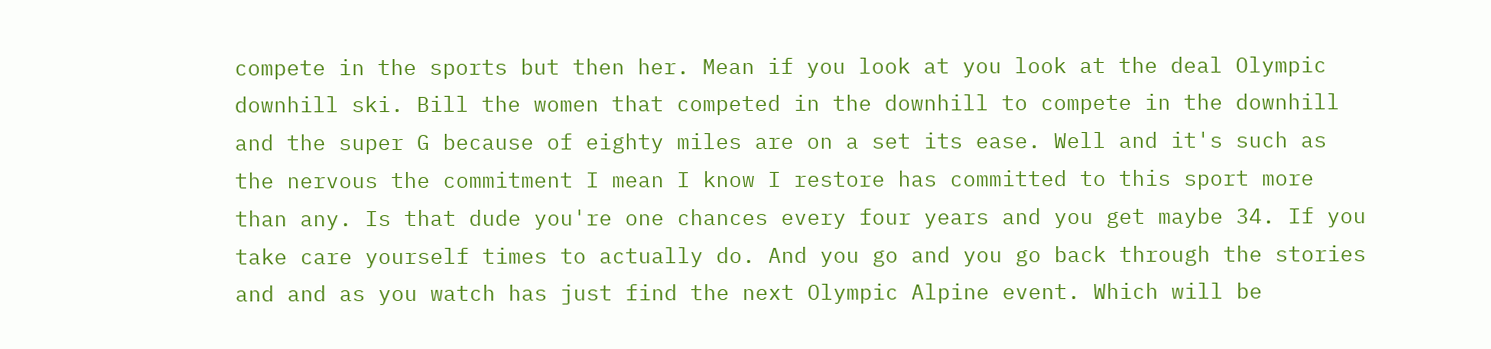compete in the sports but then her. Mean if you look at you look at the deal Olympic downhill ski. Bill the women that competed in the downhill to compete in the downhill and the super G because of eighty miles are on a set its ease. Well and it's such as the nervous the commitment I mean I know I restore has committed to this sport more than any. Is that dude you're one chances every four years and you get maybe 34. If you take care yourself times to actually do. And you go and you go back through the stories and and as you watch has just find the next Olympic Alpine event. Which will be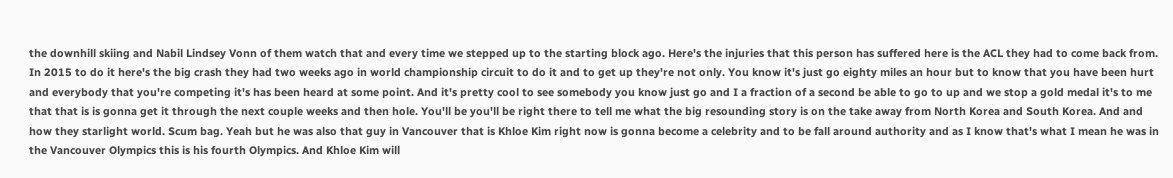the downhill skiing and Nabil Lindsey Vonn of them watch that and every time we stepped up to the starting block ago. Here's the injuries that this person has suffered here is the ACL they had to come back from. In 2015 to do it here's the big crash they had two weeks ago in world championship circuit to do it and to get up they're not only. You know it's just go eighty miles an hour but to know that you have been hurt and everybody that you're competing it's has been heard at some point. And it's pretty cool to see somebody you know just go and I a fraction of a second be able to go to up and we stop a gold medal it's to me that that is is gonna get it through the next couple weeks and then hole. You'll be you'll be right there to tell me what the big resounding story is on the take away from North Korea and South Korea. And and how they starlight world. Scum bag. Yeah but he was also that guy in Vancouver that is Khloe Kim right now is gonna become a celebrity and to be fall around authority and as I know that's what I mean he was in the Vancouver Olympics this is his fourth Olympics. And Khloe Kim will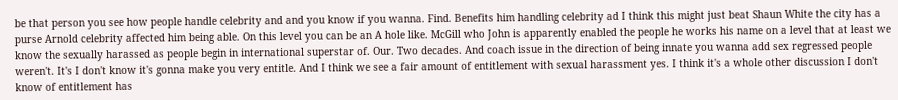be that person you see how people handle celebrity and and you know if you wanna. Find. Benefits him handling celebrity ad I think this might just beat Shaun White the city has a purse Arnold celebrity affected him being able. On this level you can be an A hole like. McGill who John is apparently enabled the people he works his name on a level that at least we know the sexually harassed as people begin in international superstar of. Our. Two decades. And coach issue in the direction of being innate you wanna add sex regressed people weren't. It's I don't know it's gonna make you very entitle. And I think we see a fair amount of entitlement with sexual harassment yes. I think it's a whole other discussion I don't know of entitlement has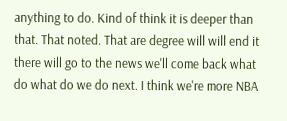anything to do. Kind of think it is deeper than that. That noted. That are degree will will end it there will go to the news we'll come back what do what do we do next. I think we're more NBA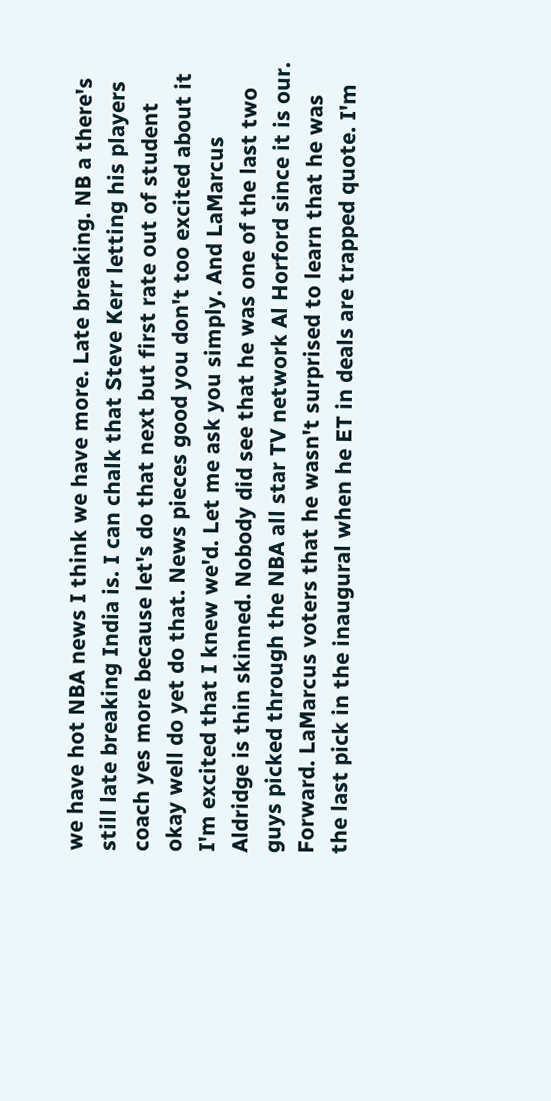we have hot NBA news I think we have more. Late breaking. NB a there's still late breaking India is. I can chalk that Steve Kerr letting his players coach yes more because let's do that next but first rate out of student okay well do yet do that. News pieces good you don't too excited about it I'm excited that I knew we'd. Let me ask you simply. And LaMarcus Aldridge is thin skinned. Nobody did see that he was one of the last two guys picked through the NBA all star TV network Al Horford since it is our. Forward. LaMarcus voters that he wasn't surprised to learn that he was the last pick in the inaugural when he ET in deals are trapped quote. I'm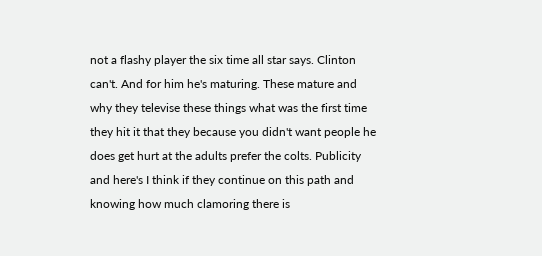not a flashy player the six time all star says. Clinton can't. And for him he's maturing. These mature and why they televise these things what was the first time they hit it that they because you didn't want people he does get hurt at the adults prefer the colts. Publicity and here's I think if they continue on this path and knowing how much clamoring there is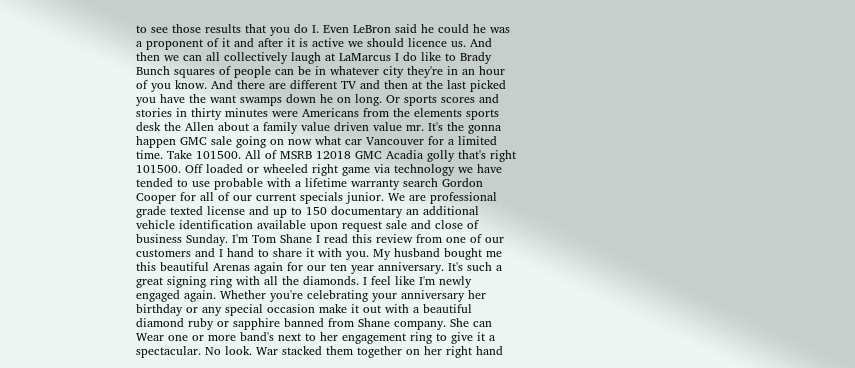to see those results that you do I. Even LeBron said he could he was a proponent of it and after it is active we should licence us. And then we can all collectively laugh at LaMarcus I do like to Brady Bunch squares of people can be in whatever city they're in an hour of you know. And there are different TV and then at the last picked you have the want swamps down he on long. Or sports scores and stories in thirty minutes were Americans from the elements sports desk the Allen about a family value driven value mr. It's the gonna happen GMC sale going on now what car Vancouver for a limited time. Take 101500. All of MSRB 12018 GMC Acadia golly that's right 101500. Off loaded or wheeled right game via technology we have tended to use probable with a lifetime warranty search Gordon Cooper for all of our current specials junior. We are professional grade texted license and up to 150 documentary an additional vehicle identification available upon request sale and close of business Sunday. I'm Tom Shane I read this review from one of our customers and I hand to share it with you. My husband bought me this beautiful Arenas again for our ten year anniversary. It's such a great signing ring with all the diamonds. I feel like I'm newly engaged again. Whether you're celebrating your anniversary her birthday or any special occasion make it out with a beautiful diamond ruby or sapphire banned from Shane company. She can Wear one or more band's next to her engagement ring to give it a spectacular. No look. War stacked them together on her right hand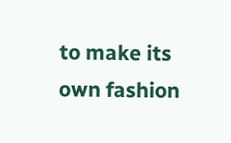to make its own fashion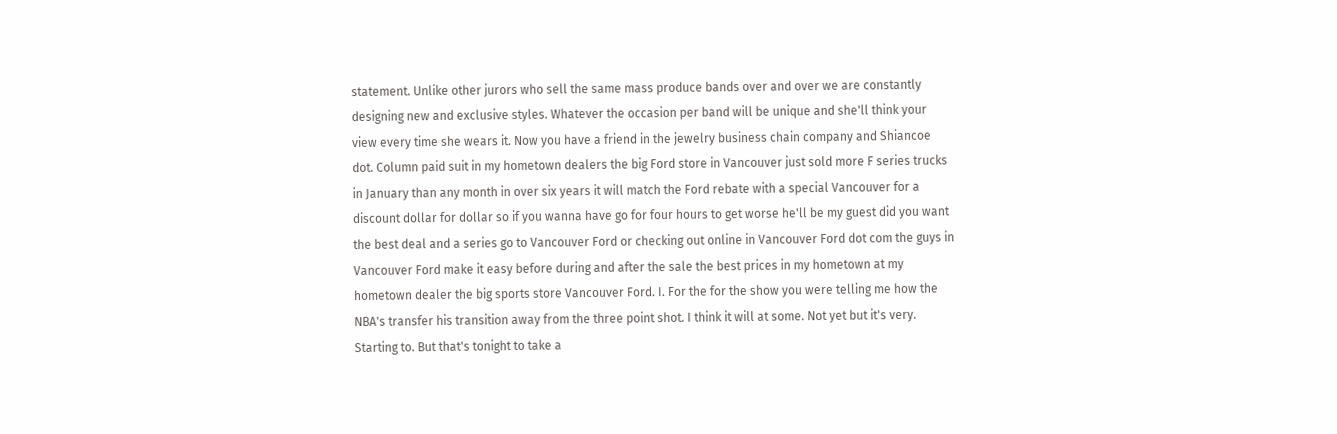statement. Unlike other jurors who sell the same mass produce bands over and over we are constantly designing new and exclusive styles. Whatever the occasion per band will be unique and she'll think your view every time she wears it. Now you have a friend in the jewelry business chain company and Shiancoe dot. Column paid suit in my hometown dealers the big Ford store in Vancouver just sold more F series trucks in January than any month in over six years it will match the Ford rebate with a special Vancouver for a discount dollar for dollar so if you wanna have go for four hours to get worse he'll be my guest did you want the best deal and a series go to Vancouver Ford or checking out online in Vancouver Ford dot com the guys in Vancouver Ford make it easy before during and after the sale the best prices in my hometown at my hometown dealer the big sports store Vancouver Ford. I. For the for the show you were telling me how the NBA's transfer his transition away from the three point shot. I think it will at some. Not yet but it's very. Starting to. But that's tonight to take a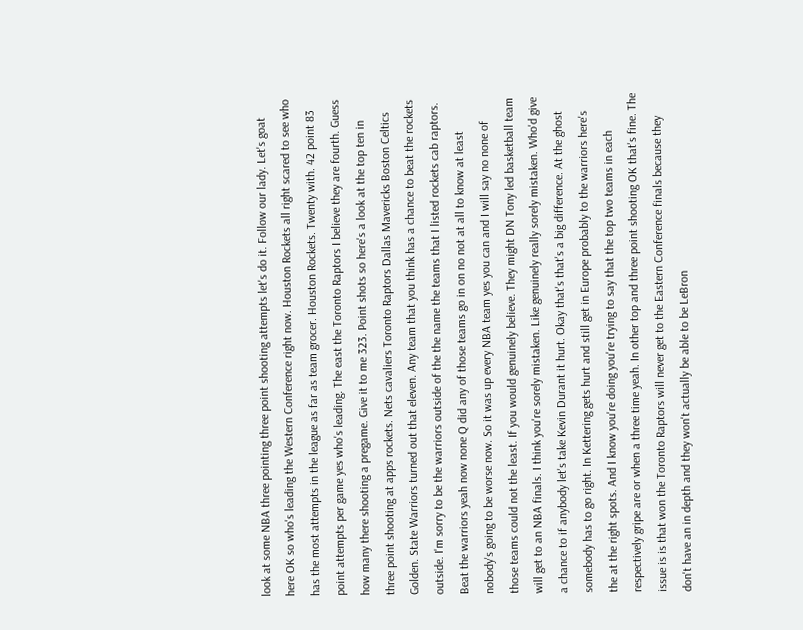look at some NBA three pointing three point shooting attempts let's do it. Follow our lady. Let's goat here OK so who's leading the Western Conference right now. Houston Rockets all right scared to see who has the most attempts in the league as far as team grocer. Houston Rockets. Twenty with. 42 point 83 point attempts per game yes who's leading. The east the Toronto Raptors I believe they are fourth. Guess how many there shooting a pregame. Give it to me 323. Point shots so here's a look at the top ten in three point shooting at apps rockets. Nets cavaliers Toronto Raptors Dallas Mavericks Boston Celtics Golden. State Warriors turned out that eleven. Any team that you think has a chance to beat the rockets outside. I'm sorry to be the warriors outside of the the name the teams that I listed rockets cab raptors. Beat the warriors yeah now none Q did any of those teams go in on no not at all to know at least nobody's going to be worse now. So it was up every NBA team yes you can and I will say no none of those teams could not the least. If you would genuinely believe. They might DN Tony led basketball team will get to an NBA finals. I think you're sorely mistaken. Like genuinely really sorely mistaken. Who'd give a chance to if anybody let's take Kevin Durant it hurt. Okay that's that's a big difference. At the ghost somebody has to go right. In Kettering gets hurt and still get in Europe probably to the warriors here's the at the right spots. And I know you're doing you're trying to say that the top two teams in each respectively gripe are or when a three time yeah. In other top and three point shooting OK that's fine. The issue is is that won the Toronto Raptors will never get to the Eastern Conference finals because they don't have an in depth and they won't actually be able to be LeBron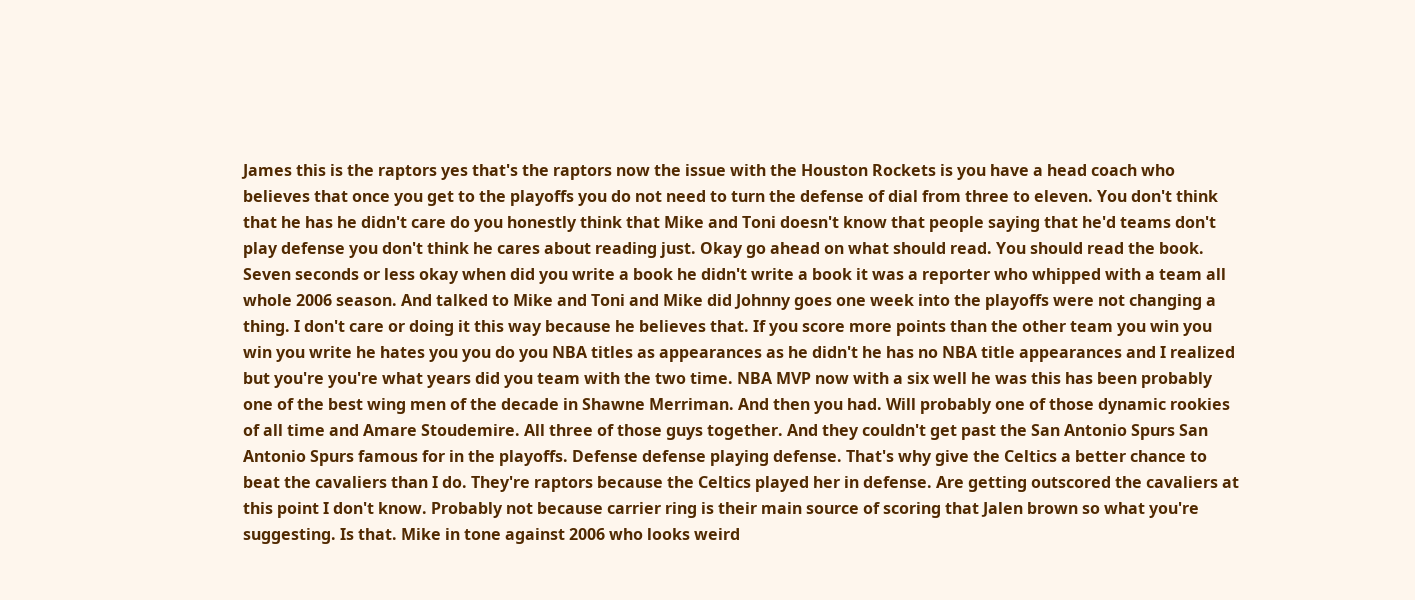James this is the raptors yes that's the raptors now the issue with the Houston Rockets is you have a head coach who believes that once you get to the playoffs you do not need to turn the defense of dial from three to eleven. You don't think that he has he didn't care do you honestly think that Mike and Toni doesn't know that people saying that he'd teams don't play defense you don't think he cares about reading just. Okay go ahead on what should read. You should read the book. Seven seconds or less okay when did you write a book he didn't write a book it was a reporter who whipped with a team all whole 2006 season. And talked to Mike and Toni and Mike did Johnny goes one week into the playoffs were not changing a thing. I don't care or doing it this way because he believes that. If you score more points than the other team you win you win you write he hates you you do you NBA titles as appearances as he didn't he has no NBA title appearances and I realized but you're you're what years did you team with the two time. NBA MVP now with a six well he was this has been probably one of the best wing men of the decade in Shawne Merriman. And then you had. Will probably one of those dynamic rookies of all time and Amare Stoudemire. All three of those guys together. And they couldn't get past the San Antonio Spurs San Antonio Spurs famous for in the playoffs. Defense defense playing defense. That's why give the Celtics a better chance to beat the cavaliers than I do. They're raptors because the Celtics played her in defense. Are getting outscored the cavaliers at this point I don't know. Probably not because carrier ring is their main source of scoring that Jalen brown so what you're suggesting. Is that. Mike in tone against 2006 who looks weird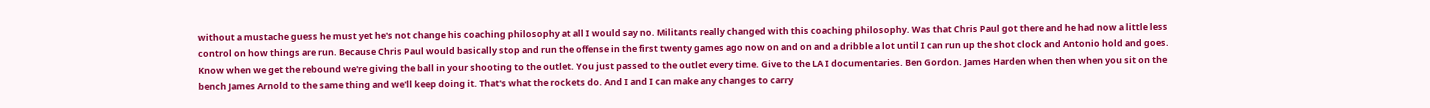without a mustache guess he must yet he's not change his coaching philosophy at all I would say no. Militants really changed with this coaching philosophy. Was that Chris Paul got there and he had now a little less control on how things are run. Because Chris Paul would basically stop and run the offense in the first twenty games ago now on and on and a dribble a lot until I can run up the shot clock and Antonio hold and goes. Know when we get the rebound we're giving the ball in your shooting to the outlet. You just passed to the outlet every time. Give to the LA I documentaries. Ben Gordon. James Harden when then when you sit on the bench James Arnold to the same thing and we'll keep doing it. That's what the rockets do. And I and I can make any changes to carry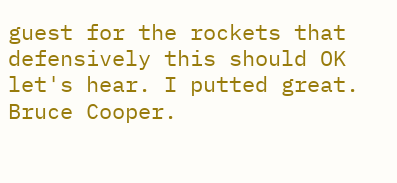guest for the rockets that defensively this should OK let's hear. I putted great. Bruce Cooper.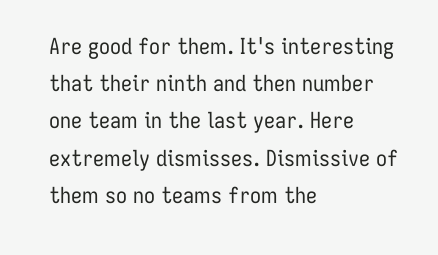Are good for them. It's interesting that their ninth and then number one team in the last year. Here extremely dismisses. Dismissive of them so no teams from the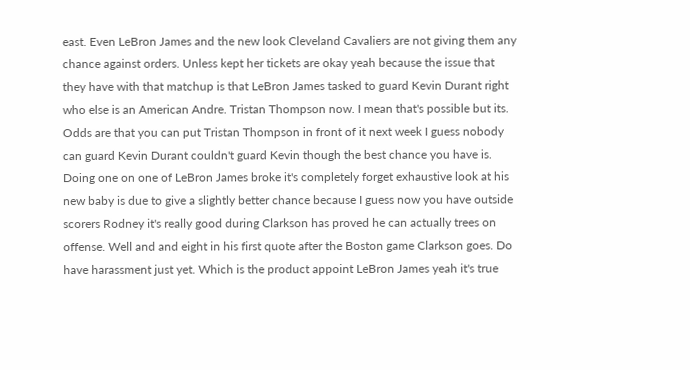east. Even LeBron James and the new look Cleveland Cavaliers are not giving them any chance against orders. Unless kept her tickets are okay yeah because the issue that they have with that matchup is that LeBron James tasked to guard Kevin Durant right who else is an American Andre. Tristan Thompson now. I mean that's possible but its. Odds are that you can put Tristan Thompson in front of it next week I guess nobody can guard Kevin Durant couldn't guard Kevin though the best chance you have is. Doing one on one of LeBron James broke it's completely forget exhaustive look at his new baby is due to give a slightly better chance because I guess now you have outside scorers Rodney it's really good during Clarkson has proved he can actually trees on offense. Well and and eight in his first quote after the Boston game Clarkson goes. Do have harassment just yet. Which is the product appoint LeBron James yeah it's true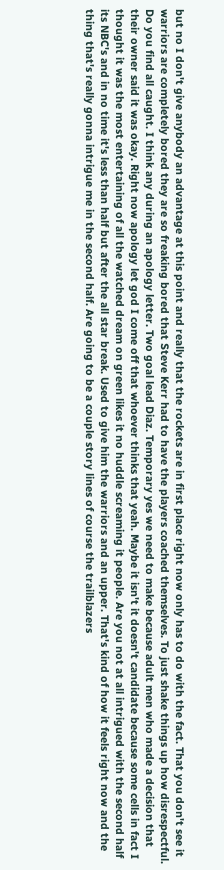but no I don't give anybody an advantage at this point and really that the rockets are in first place right now only has to do with the fact. That you don't see it warriors are completely bored they are so freaking bored that Steve Kerr had to have the players coached themselves. To just shake things up how disrespectful. Do you find all caught. I think any during an apology letter. Two goal lead Diaz. Temporary yes we need to make because adult men who made a decision that their owner said it was okay. Right now apology let god I come off that whoever thinks that yeah. Maybe it isn't it doesn't candidate because some cells in fact I thought it was the most entertaining of all the watched dream on green likes it no huddle screaming it people. Are you not at all intrigued with the second half its NBC's and in no time it's less than half but after the all star break. Used to give him the warriors and an upper. That's kind of how it feels right now and the thing that's really gonna intrigue me in the second half. Are going to be a couple story lines of course the trailblazers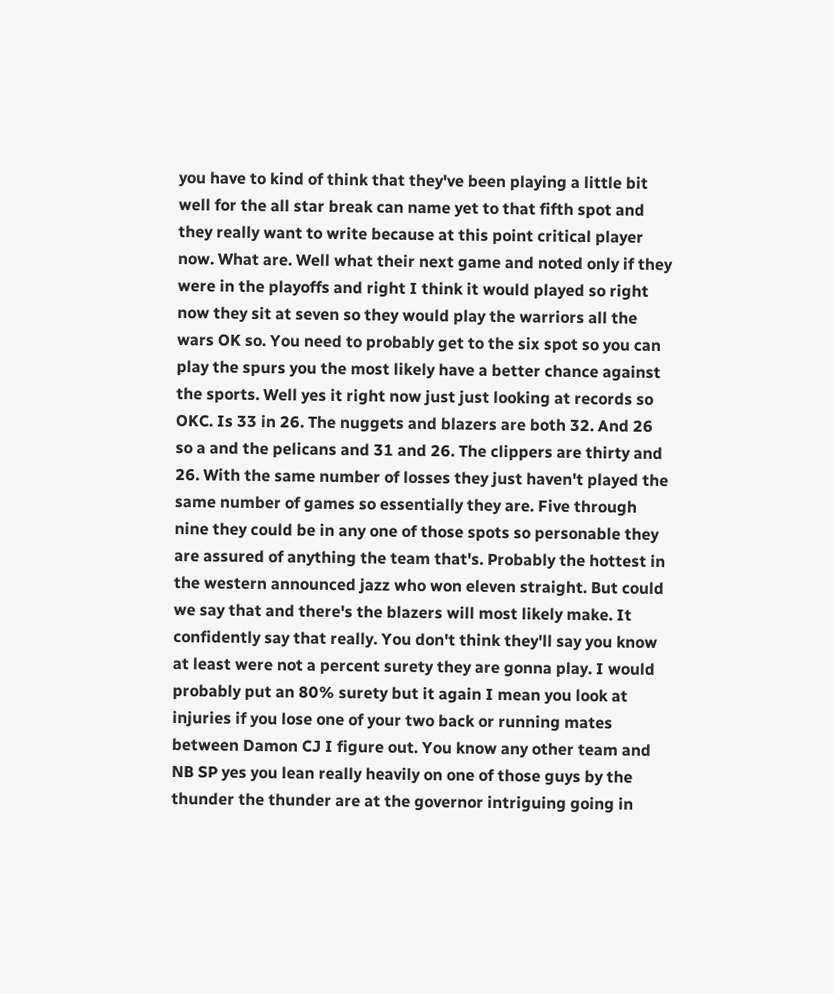you have to kind of think that they've been playing a little bit well for the all star break can name yet to that fifth spot and they really want to write because at this point critical player now. What are. Well what their next game and noted only if they were in the playoffs and right I think it would played so right now they sit at seven so they would play the warriors all the wars OK so. You need to probably get to the six spot so you can play the spurs you the most likely have a better chance against the sports. Well yes it right now just just looking at records so OKC. Is 33 in 26. The nuggets and blazers are both 32. And 26 so a and the pelicans and 31 and 26. The clippers are thirty and 26. With the same number of losses they just haven't played the same number of games so essentially they are. Five through nine they could be in any one of those spots so personable they are assured of anything the team that's. Probably the hottest in the western announced jazz who won eleven straight. But could we say that and there's the blazers will most likely make. It confidently say that really. You don't think they'll say you know at least were not a percent surety they are gonna play. I would probably put an 80% surety but it again I mean you look at injuries if you lose one of your two back or running mates between Damon CJ I figure out. You know any other team and NB SP yes you lean really heavily on one of those guys by the thunder the thunder are at the governor intriguing going in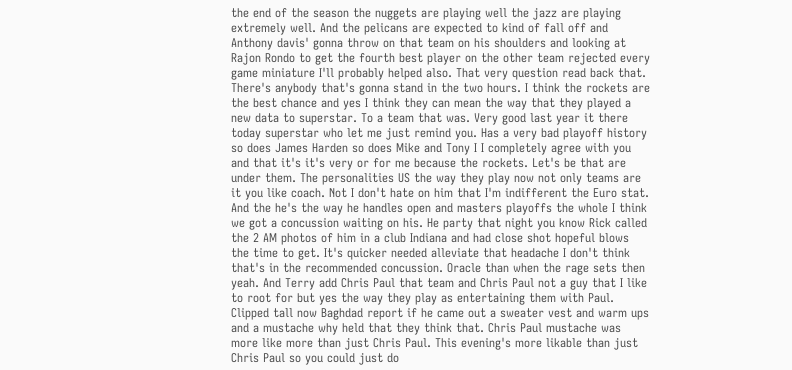the end of the season the nuggets are playing well the jazz are playing extremely well. And the pelicans are expected to kind of fall off and Anthony davis' gonna throw on that team on his shoulders and looking at Rajon Rondo to get the fourth best player on the other team rejected every game miniature I'll probably helped also. That very question read back that. There's anybody that's gonna stand in the two hours. I think the rockets are the best chance and yes I think they can mean the way that they played a new data to superstar. To a team that was. Very good last year it there today superstar who let me just remind you. Has a very bad playoff history so does James Harden so does Mike and Tony I I completely agree with you and that it's it's very or for me because the rockets. Let's be that are under them. The personalities US the way they play now not only teams are it you like coach. Not I don't hate on him that I'm indifferent the Euro stat. And the he's the way he handles open and masters playoffs the whole I think we got a concussion waiting on his. He party that night you know Rick called the 2 AM photos of him in a club Indiana and had close shot hopeful blows the time to get. It's quicker needed alleviate that headache I don't think that's in the recommended concussion. Oracle than when the rage sets then yeah. And Terry add Chris Paul that team and Chris Paul not a guy that I like to root for but yes the way they play as entertaining them with Paul. Clipped tall now Baghdad report if he came out a sweater vest and warm ups and a mustache why held that they think that. Chris Paul mustache was more like more than just Chris Paul. This evening's more likable than just Chris Paul so you could just do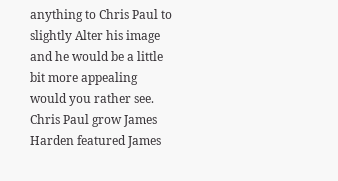anything to Chris Paul to slightly Alter his image and he would be a little bit more appealing would you rather see. Chris Paul grow James Harden featured James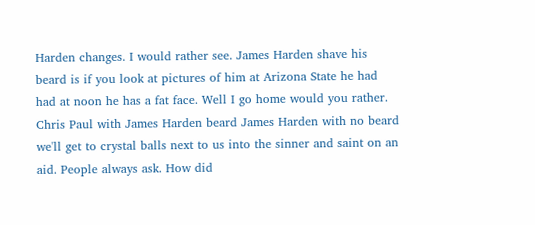Harden changes. I would rather see. James Harden shave his beard is if you look at pictures of him at Arizona State he had had at noon he has a fat face. Well I go home would you rather. Chris Paul with James Harden beard James Harden with no beard we'll get to crystal balls next to us into the sinner and saint on an aid. People always ask. How did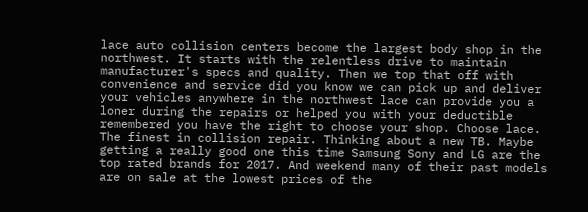lace auto collision centers become the largest body shop in the northwest. It starts with the relentless drive to maintain manufacturer's specs and quality. Then we top that off with convenience and service did you know we can pick up and deliver your vehicles anywhere in the northwest lace can provide you a loner during the repairs or helped you with your deductible remembered you have the right to choose your shop. Choose lace. The finest in collision repair. Thinking about a new TB. Maybe getting a really good one this time Samsung Sony and LG are the top rated brands for 2017. And weekend many of their past models are on sale at the lowest prices of the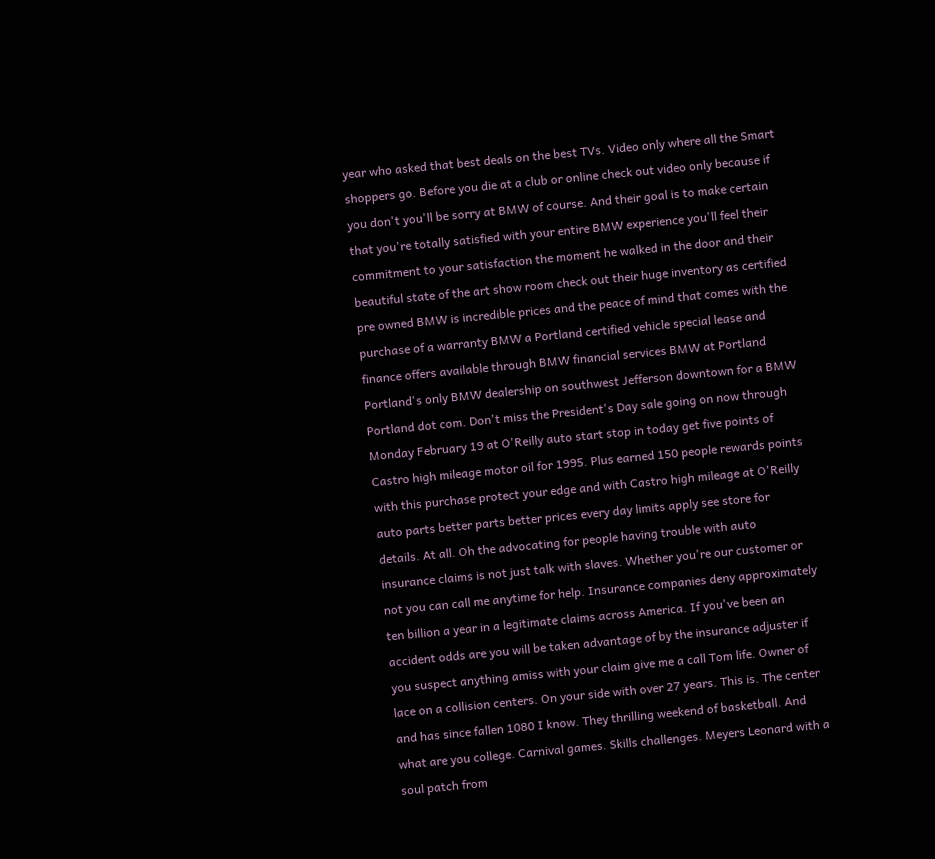year who asked that best deals on the best TVs. Video only where all the Smart shoppers go. Before you die at a club or online check out video only because if you don't you'll be sorry at BMW of course. And their goal is to make certain that you're totally satisfied with your entire BMW experience you'll feel their commitment to your satisfaction the moment he walked in the door and their beautiful state of the art show room check out their huge inventory as certified pre owned BMW is incredible prices and the peace of mind that comes with the purchase of a warranty BMW a Portland certified vehicle special lease and finance offers available through BMW financial services BMW at Portland Portland's only BMW dealership on southwest Jefferson downtown for a BMW Portland dot com. Don't miss the President's Day sale going on now through Monday February 19 at O'Reilly auto start stop in today get five points of Castro high mileage motor oil for 1995. Plus earned 150 people rewards points with this purchase protect your edge and with Castro high mileage at O'Reilly auto parts better parts better prices every day limits apply see store for details. At all. Oh the advocating for people having trouble with auto insurance claims is not just talk with slaves. Whether you're our customer or not you can call me anytime for help. Insurance companies deny approximately ten billion a year in a legitimate claims across America. If you've been an accident odds are you will be taken advantage of by the insurance adjuster if you suspect anything amiss with your claim give me a call Tom life. Owner of lace on a collision centers. On your side with over 27 years. This is. The center and has since fallen 1080 I know. They thrilling weekend of basketball. And what are you college. Carnival games. Skills challenges. Meyers Leonard with a soul patch from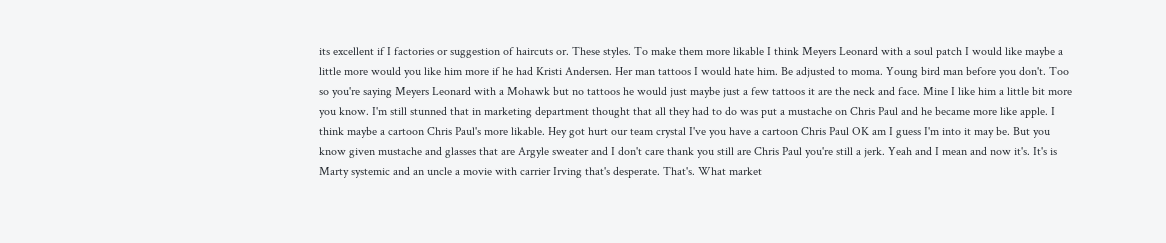its excellent if I factories or suggestion of haircuts or. These styles. To make them more likable I think Meyers Leonard with a soul patch I would like maybe a little more would you like him more if he had Kristi Andersen. Her man tattoos I would hate him. Be adjusted to moma. Young bird man before you don't. Too so you're saying Meyers Leonard with a Mohawk but no tattoos he would just maybe just a few tattoos it are the neck and face. Mine I like him a little bit more you know. I'm still stunned that in marketing department thought that all they had to do was put a mustache on Chris Paul and he became more like apple. I think maybe a cartoon Chris Paul's more likable. Hey got hurt our team crystal I've you have a cartoon Chris Paul OK am I guess I'm into it may be. But you know given mustache and glasses that are Argyle sweater and I don't care thank you still are Chris Paul you're still a jerk. Yeah and I mean and now it's. It's is Marty systemic and an uncle a movie with carrier Irving that's desperate. That's. What market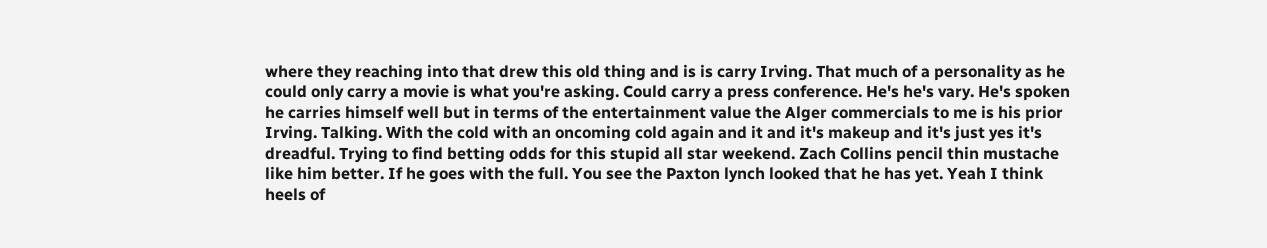where they reaching into that drew this old thing and is is carry Irving. That much of a personality as he could only carry a movie is what you're asking. Could carry a press conference. He's he's vary. He's spoken he carries himself well but in terms of the entertainment value the Alger commercials to me is his prior Irving. Talking. With the cold with an oncoming cold again and it and it's makeup and it's just yes it's dreadful. Trying to find betting odds for this stupid all star weekend. Zach Collins pencil thin mustache like him better. If he goes with the full. You see the Paxton lynch looked that he has yet. Yeah I think heels of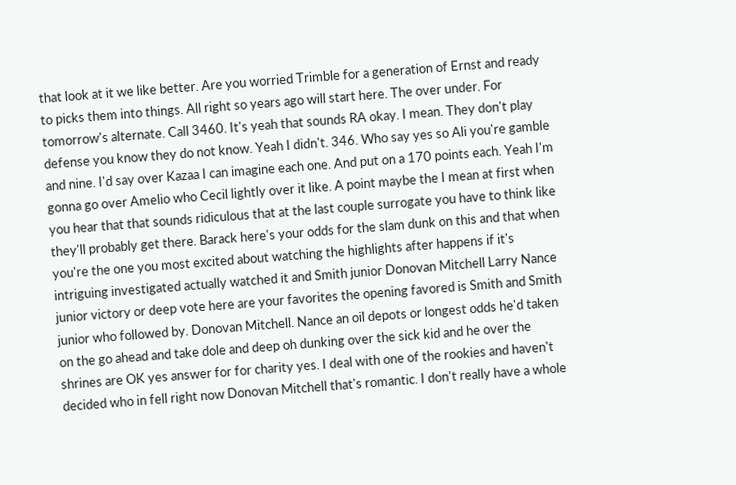that look at it we like better. Are you worried Trimble for a generation of Ernst and ready to picks them into things. All right so years ago will start here. The over under. For tomorrow's alternate. Call 3460. It's yeah that sounds RA okay. I mean. They don't play defense you know they do not know. Yeah I didn't. 346. Who say yes so Ali you're gamble and nine. I'd say over Kazaa I can imagine each one. And put on a 170 points each. Yeah I'm gonna go over Amelio who Cecil lightly over it like. A point maybe the I mean at first when you hear that that sounds ridiculous that at the last couple surrogate you have to think like they'll probably get there. Barack here's your odds for the slam dunk on this and that when you're the one you most excited about watching the highlights after happens if it's intriguing investigated actually watched it and Smith junior Donovan Mitchell Larry Nance junior victory or deep vote here are your favorites the opening favored is Smith and Smith junior who followed by. Donovan Mitchell. Nance an oil depots or longest odds he'd taken on the go ahead and take dole and deep oh dunking over the sick kid and he over the shrines are OK yes answer for for charity yes. I deal with one of the rookies and haven't decided who in fell right now Donovan Mitchell that's romantic. I don't really have a whole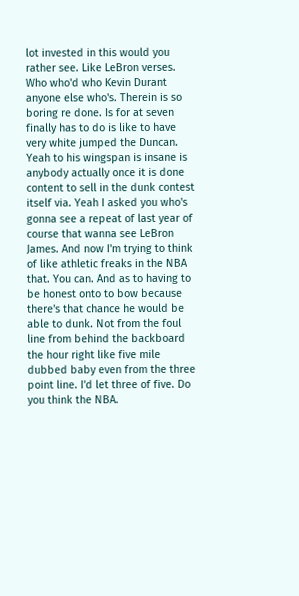lot invested in this would you rather see. Like LeBron verses. Who who'd who Kevin Durant anyone else who's. Therein is so boring re done. Is for at seven finally has to do is like to have very white jumped the Duncan. Yeah to his wingspan is insane is anybody actually once it is done content to sell in the dunk contest itself via. Yeah I asked you who's gonna see a repeat of last year of course that wanna see LeBron James. And now I'm trying to think of like athletic freaks in the NBA that. You can. And as to having to be honest onto to bow because there's that chance he would be able to dunk. Not from the foul line from behind the backboard the hour right like five mile dubbed baby even from the three point line. I'd let three of five. Do you think the NBA.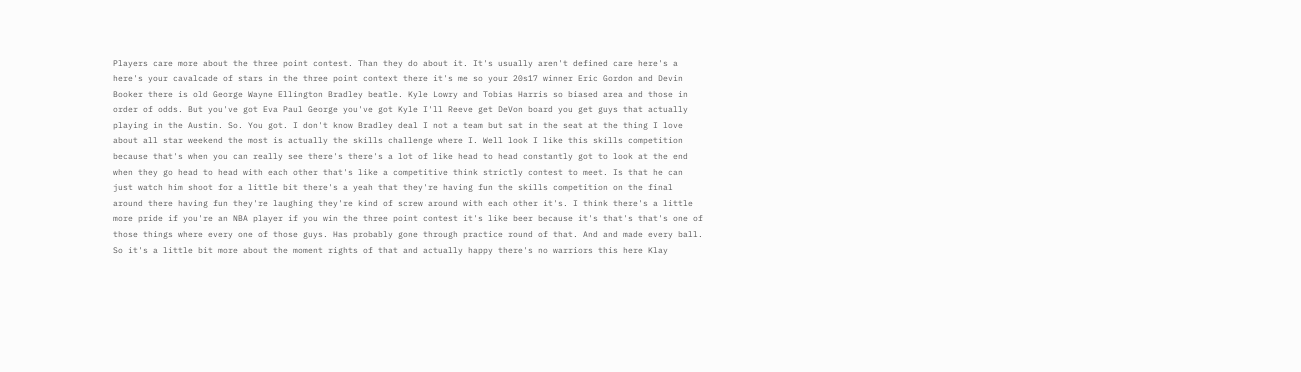Players care more about the three point contest. Than they do about it. It's usually aren't defined care here's a here's your cavalcade of stars in the three point context there it's me so your 20s17 winner Eric Gordon and Devin Booker there is old George Wayne Ellington Bradley beatle. Kyle Lowry and Tobias Harris so biased area and those in order of odds. But you've got Eva Paul George you've got Kyle I'll Reeve get DeVon board you get guys that actually playing in the Austin. So. You got. I don't know Bradley deal I not a team but sat in the seat at the thing I love about all star weekend the most is actually the skills challenge where I. Well look I like this skills competition because that's when you can really see there's there's a lot of like head to head constantly got to look at the end when they go head to head with each other that's like a competitive think strictly contest to meet. Is that he can just watch him shoot for a little bit there's a yeah that they're having fun the skills competition on the final around there having fun they're laughing they're kind of screw around with each other it's. I think there's a little more pride if you're an NBA player if you win the three point contest it's like beer because it's that's that's one of those things where every one of those guys. Has probably gone through practice round of that. And and made every ball. So it's a little bit more about the moment rights of that and actually happy there's no warriors this here Klay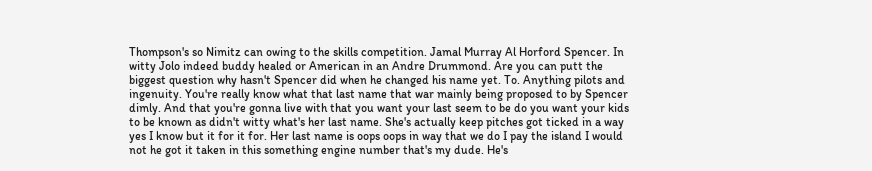Thompson's so Nimitz can owing to the skills competition. Jamal Murray Al Horford Spencer. In witty Jolo indeed buddy healed or American in an Andre Drummond. Are you can putt the biggest question why hasn't Spencer did when he changed his name yet. To. Anything pilots and ingenuity. You're really know what that last name that war mainly being proposed to by Spencer dimly. And that you're gonna live with that you want your last seem to be do you want your kids to be known as didn't witty what's her last name. She's actually keep pitches got ticked in a way yes I know but it for it for. Her last name is oops oops in way that we do I pay the island I would not he got it taken in this something engine number that's my dude. He's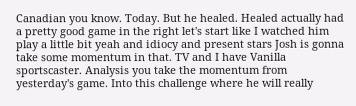Canadian you know. Today. But he healed. Healed actually had a pretty good game in the right let's start like I watched him play a little bit yeah and idiocy and present stars Josh is gonna take some momentum in that. TV and I have Vanilla sportscaster. Analysis you take the momentum from yesterday's game. Into this challenge where he will really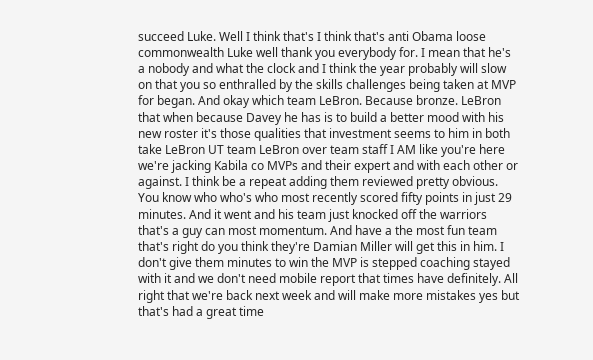succeed Luke. Well I think that's I think that's anti Obama loose commonwealth Luke well thank you everybody for. I mean that he's a nobody and what the clock and I think the year probably will slow on that you so enthralled by the skills challenges being taken at MVP for began. And okay which team LeBron. Because bronze. LeBron that when because Davey he has is to build a better mood with his new roster it's those qualities that investment seems to him in both take LeBron UT team LeBron over team staff I AM like you're here we're jacking Kabila co MVPs and their expert and with each other or against. I think be a repeat adding them reviewed pretty obvious. You know who who's who most recently scored fifty points in just 29 minutes. And it went and his team just knocked off the warriors that's a guy can most momentum. And have a the most fun team that's right do you think they're Damian Miller will get this in him. I don't give them minutes to win the MVP is stepped coaching stayed with it and we don't need mobile report that times have definitely. All right that we're back next week and will make more mistakes yes but that's had a great time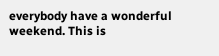everybody have a wonderful weekend. This is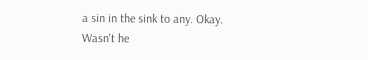a sin in the sink to any. Okay. Wasn't he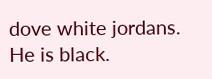dove white jordans. He is black.